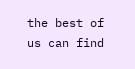the best of us can find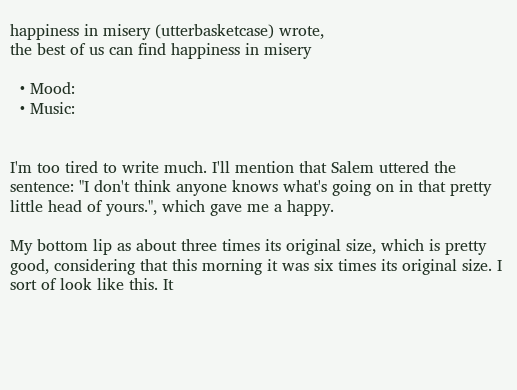happiness in misery (utterbasketcase) wrote,
the best of us can find happiness in misery

  • Mood:
  • Music:


I'm too tired to write much. I'll mention that Salem uttered the sentence: "I don't think anyone knows what's going on in that pretty little head of yours.", which gave me a happy.

My bottom lip as about three times its original size, which is pretty good, considering that this morning it was six times its original size. I sort of look like this. It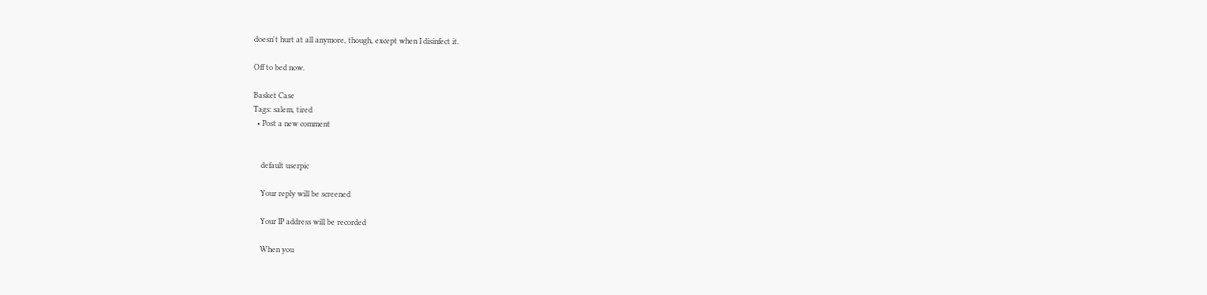doesn't hurt at all anymore, though, except when I disinfect it.

Off to bed now.

Basket Case
Tags: salem, tired
  • Post a new comment


    default userpic

    Your reply will be screened

    Your IP address will be recorded

    When you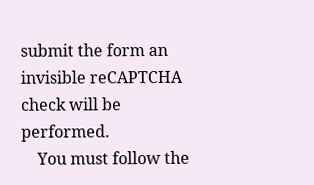submit the form an invisible reCAPTCHA check will be performed.
    You must follow the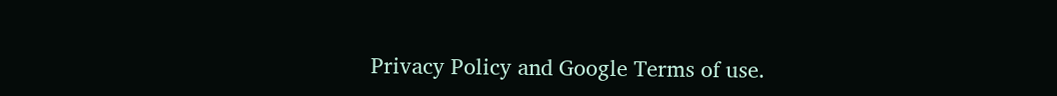Privacy Policy and Google Terms of use.